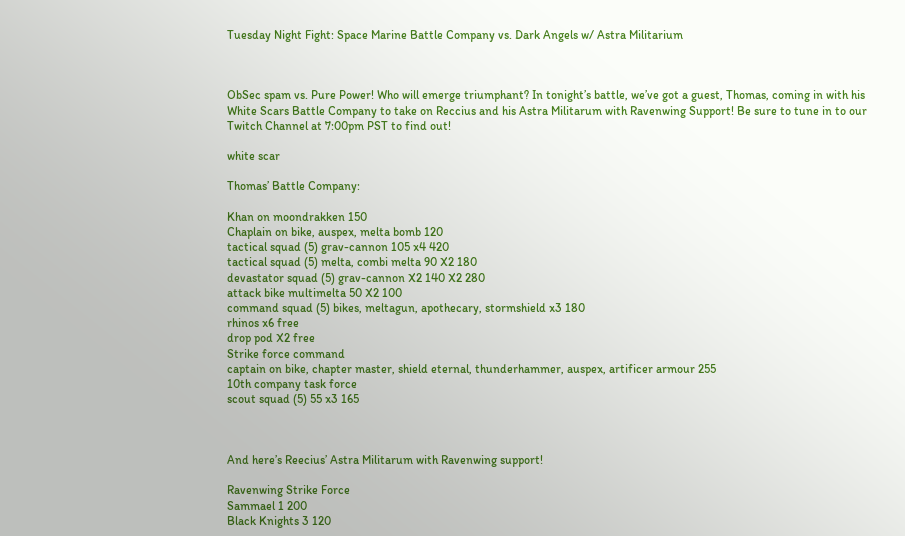Tuesday Night Fight: Space Marine Battle Company vs. Dark Angels w/ Astra Militarium



ObSec spam vs. Pure Power! Who will emerge triumphant? In tonight’s battle, we’ve got a guest, Thomas, coming in with his White Scars Battle Company to take on Reccius and his Astra Militarum with Ravenwing Support! Be sure to tune in to our Twitch Channel at 7:00pm PST to find out!

white scar

Thomas’ Battle Company:

Khan on moondrakken 150
Chaplain on bike, auspex, melta bomb 120
tactical squad (5) grav-cannon 105 x4 420
tactical squad (5) melta, combi melta 90 X2 180
devastator squad (5) grav-cannon X2 140 X2 280
attack bike multimelta 50 X2 100
command squad (5) bikes, meltagun, apothecary, stormshield x3 180
rhinos x6 free
drop pod X2 free
Strike force command
captain on bike, chapter master, shield eternal, thunderhammer, auspex, artificer armour 255
10th company task force
scout squad (5) 55 x3 165



And here’s Reecius’ Astra Militarum with Ravenwing support!

Ravenwing Strike Force
Sammael 1 200
Black Knights 3 120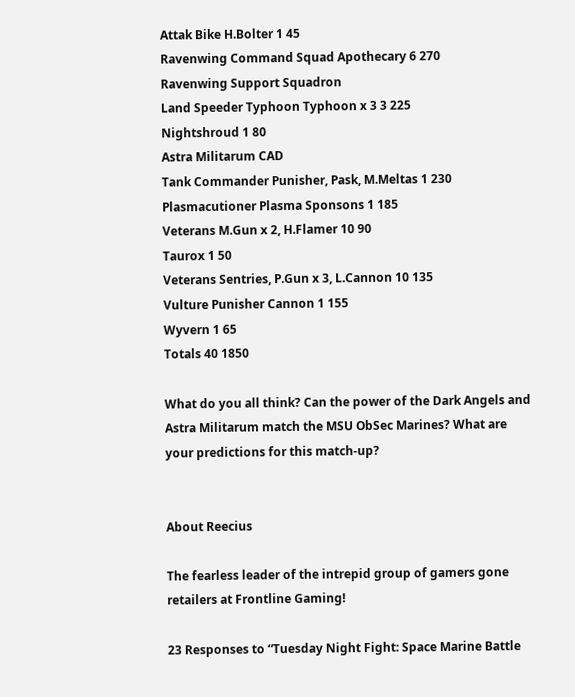Attak Bike H.Bolter 1 45
Ravenwing Command Squad Apothecary 6 270
Ravenwing Support Squadron
Land Speeder Typhoon Typhoon x 3 3 225
Nightshroud 1 80
Astra Militarum CAD
Tank Commander Punisher, Pask, M.Meltas 1 230
Plasmacutioner Plasma Sponsons 1 185
Veterans M.Gun x 2, H.Flamer 10 90
Taurox 1 50
Veterans Sentries, P.Gun x 3, L.Cannon 10 135
Vulture Punisher Cannon 1 155
Wyvern 1 65
Totals 40 1850

What do you all think? Can the power of the Dark Angels and Astra Militarum match the MSU ObSec Marines? What are your predictions for this match-up?


About Reecius

The fearless leader of the intrepid group of gamers gone retailers at Frontline Gaming!

23 Responses to “Tuesday Night Fight: Space Marine Battle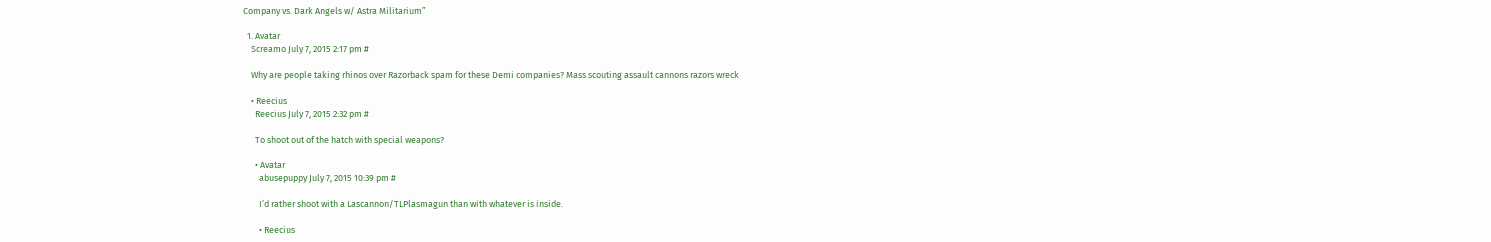Company vs. Dark Angels w/ Astra Militarium”

  1. Avatar
    Screamo July 7, 2015 2:17 pm #

    Why are people taking rhinos over Razorback spam for these Demi companies? Mass scouting assault cannons razors wreck

    • Reecius
      Reecius July 7, 2015 2:32 pm #

      To shoot out of the hatch with special weapons?

      • Avatar
        abusepuppy July 7, 2015 10:39 pm #

        I’d rather shoot with a Lascannon/TLPlasmagun than with whatever is inside.

        • Reecius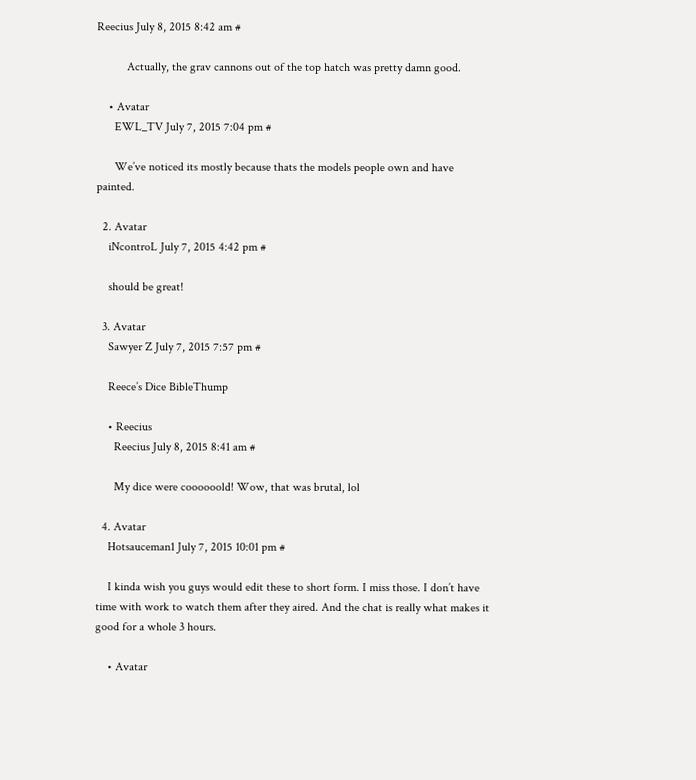Reecius July 8, 2015 8:42 am #

          Actually, the grav cannons out of the top hatch was pretty damn good.

    • Avatar
      EWL_TV July 7, 2015 7:04 pm #

      We’ve noticed its mostly because thats the models people own and have painted.

  2. Avatar
    iNcontroL July 7, 2015 4:42 pm #

    should be great!

  3. Avatar
    Sawyer Z July 7, 2015 7:57 pm #

    Reece’s Dice BibleThump

    • Reecius
      Reecius July 8, 2015 8:41 am #

      My dice were coooooold! Wow, that was brutal, lol

  4. Avatar
    Hotsauceman1 July 7, 2015 10:01 pm #

    I kinda wish you guys would edit these to short form. I miss those. I don’t have time with work to watch them after they aired. And the chat is really what makes it good for a whole 3 hours.

    • Avatar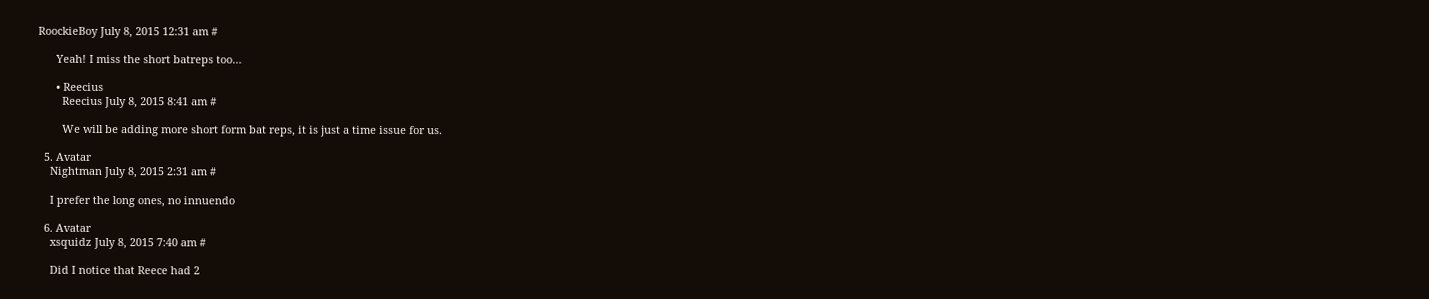RoockieBoy July 8, 2015 12:31 am #

      Yeah! I miss the short batreps too…

      • Reecius
        Reecius July 8, 2015 8:41 am #

        We will be adding more short form bat reps, it is just a time issue for us.

  5. Avatar
    Nightman July 8, 2015 2:31 am #

    I prefer the long ones, no innuendo

  6. Avatar
    xsquidz July 8, 2015 7:40 am #

    Did I notice that Reece had 2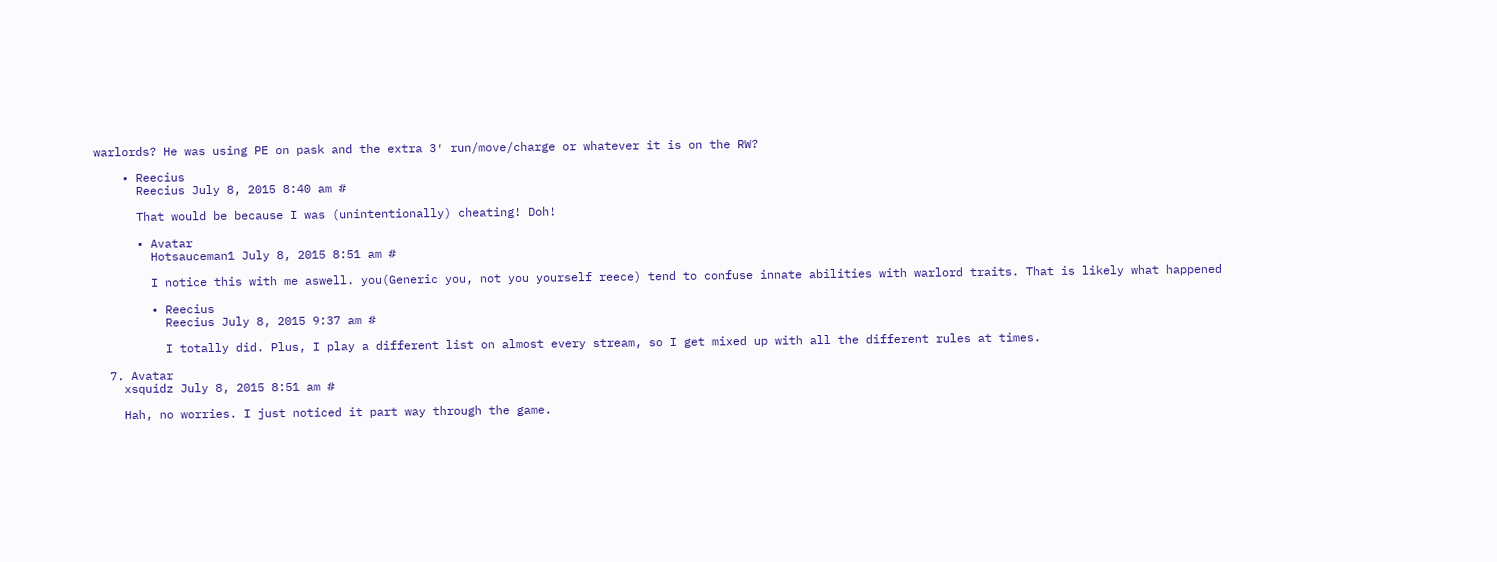warlords? He was using PE on pask and the extra 3′ run/move/charge or whatever it is on the RW?

    • Reecius
      Reecius July 8, 2015 8:40 am #

      That would be because I was (unintentionally) cheating! Doh!

      • Avatar
        Hotsauceman1 July 8, 2015 8:51 am #

        I notice this with me aswell. you(Generic you, not you yourself reece) tend to confuse innate abilities with warlord traits. That is likely what happened

        • Reecius
          Reecius July 8, 2015 9:37 am #

          I totally did. Plus, I play a different list on almost every stream, so I get mixed up with all the different rules at times.

  7. Avatar
    xsquidz July 8, 2015 8:51 am #

    Hah, no worries. I just noticed it part way through the game.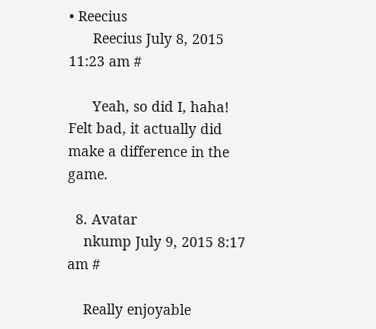• Reecius
      Reecius July 8, 2015 11:23 am #

      Yeah, so did I, haha! Felt bad, it actually did make a difference in the game.

  8. Avatar
    nkump July 9, 2015 8:17 am #

    Really enjoyable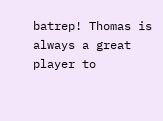batrep! Thomas is always a great player to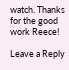watch. Thanks for the good work Reece!

Leave a Reply